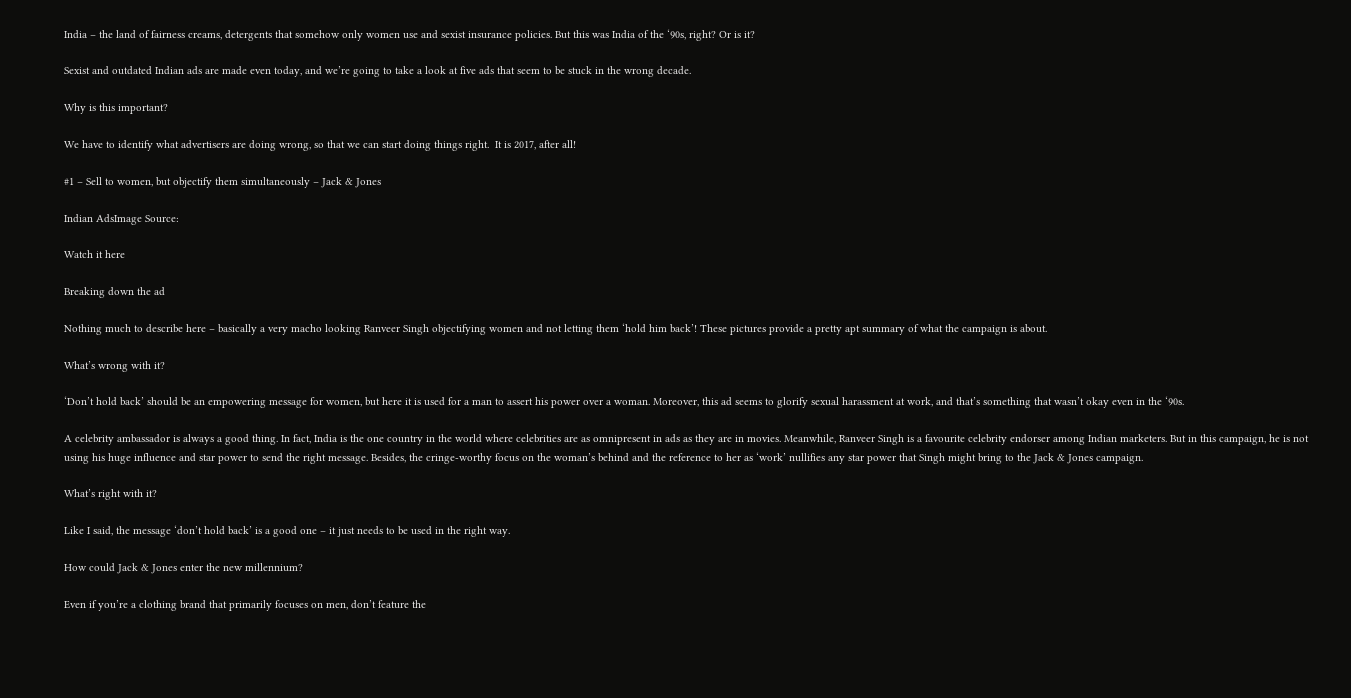India – the land of fairness creams, detergents that somehow only women use and sexist insurance policies. But this was India of the ‘90s, right? Or is it?

Sexist and outdated Indian ads are made even today, and we’re going to take a look at five ads that seem to be stuck in the wrong decade.

Why is this important?

We have to identify what advertisers are doing wrong, so that we can start doing things right.  It is 2017, after all!

#1 – Sell to women, but objectify them simultaneously – Jack & Jones

Indian AdsImage Source:

Watch it here

Breaking down the ad

Nothing much to describe here – basically a very macho looking Ranveer Singh objectifying women and not letting them ‘hold him back’! These pictures provide a pretty apt summary of what the campaign is about.

What’s wrong with it?

‘Don’t hold back’ should be an empowering message for women, but here it is used for a man to assert his power over a woman. Moreover, this ad seems to glorify sexual harassment at work, and that’s something that wasn’t okay even in the ‘90s.

A celebrity ambassador is always a good thing. In fact, India is the one country in the world where celebrities are as omnipresent in ads as they are in movies. Meanwhile, Ranveer Singh is a favourite celebrity endorser among Indian marketers. But in this campaign, he is not using his huge influence and star power to send the right message. Besides, the cringe-worthy focus on the woman’s behind and the reference to her as ‘work’ nullifies any star power that Singh might bring to the Jack & Jones campaign.

What’s right with it?

Like I said, the message ‘don’t hold back’ is a good one – it just needs to be used in the right way.

How could Jack & Jones enter the new millennium?

Even if you’re a clothing brand that primarily focuses on men, don’t feature the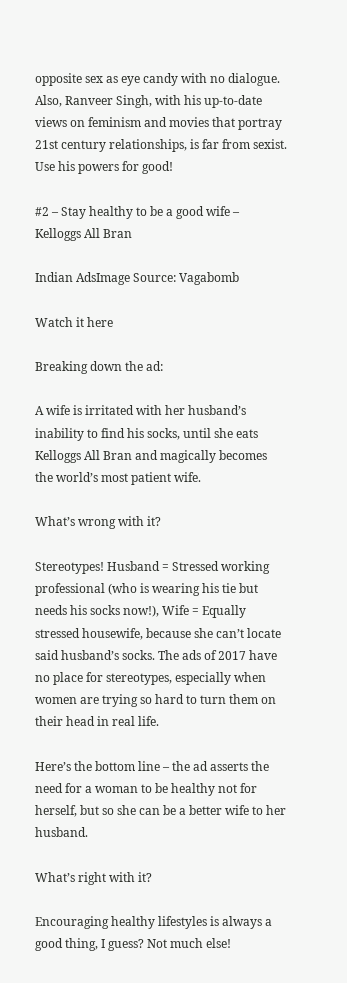opposite sex as eye candy with no dialogue. Also, Ranveer Singh, with his up-to-date views on feminism and movies that portray 21st century relationships, is far from sexist. Use his powers for good!

#2 – Stay healthy to be a good wife – Kelloggs All Bran

Indian AdsImage Source: Vagabomb

Watch it here

Breaking down the ad:

A wife is irritated with her husband’s inability to find his socks, until she eats Kelloggs All Bran and magically becomes the world’s most patient wife.

What’s wrong with it?

Stereotypes! Husband = Stressed working professional (who is wearing his tie but needs his socks now!), Wife = Equally stressed housewife, because she can’t locate said husband’s socks. The ads of 2017 have no place for stereotypes, especially when women are trying so hard to turn them on their head in real life.

Here’s the bottom line – the ad asserts the need for a woman to be healthy not for herself, but so she can be a better wife to her husband.

What’s right with it?

Encouraging healthy lifestyles is always a good thing, I guess? Not much else!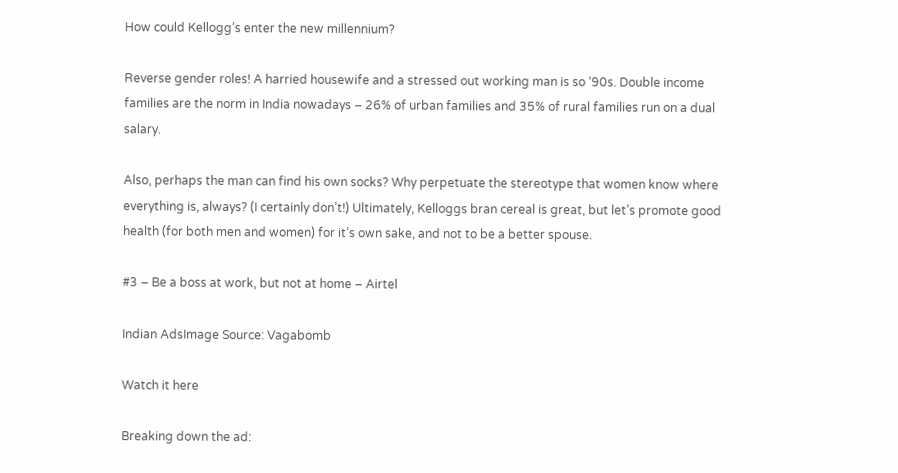How could Kellogg’s enter the new millennium?

Reverse gender roles! A harried housewife and a stressed out working man is so ‘90s. Double income families are the norm in India nowadays – 26% of urban families and 35% of rural families run on a dual salary.

Also, perhaps the man can find his own socks? Why perpetuate the stereotype that women know where everything is, always? (I certainly don’t!) Ultimately, Kelloggs bran cereal is great, but let’s promote good health (for both men and women) for it’s own sake, and not to be a better spouse.

#3 – Be a boss at work, but not at home – Airtel

Indian AdsImage Source: Vagabomb

Watch it here

Breaking down the ad: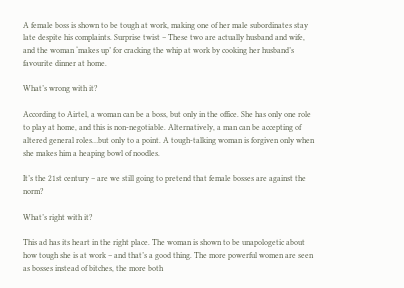A female boss is shown to be tough at work, making one of her male subordinates stay late despite his complaints. Surprise twist – These two are actually husband and wife, and the woman ‘makes up’ for cracking the whip at work by cooking her husband’s favourite dinner at home.

What’s wrong with it?

According to Airtel, a woman can be a boss, but only in the office. She has only one role to play at home, and this is non-negotiable. Alternatively, a man can be accepting of altered general roles…but only to a point. A tough-talking woman is forgiven only when she makes him a heaping bowl of noodles.

It’s the 21st century – are we still going to pretend that female bosses are against the norm?

What’s right with it?

This ad has its heart in the right place. The woman is shown to be unapologetic about how tough she is at work – and that’s a good thing. The more powerful women are seen as bosses instead of bitches, the more both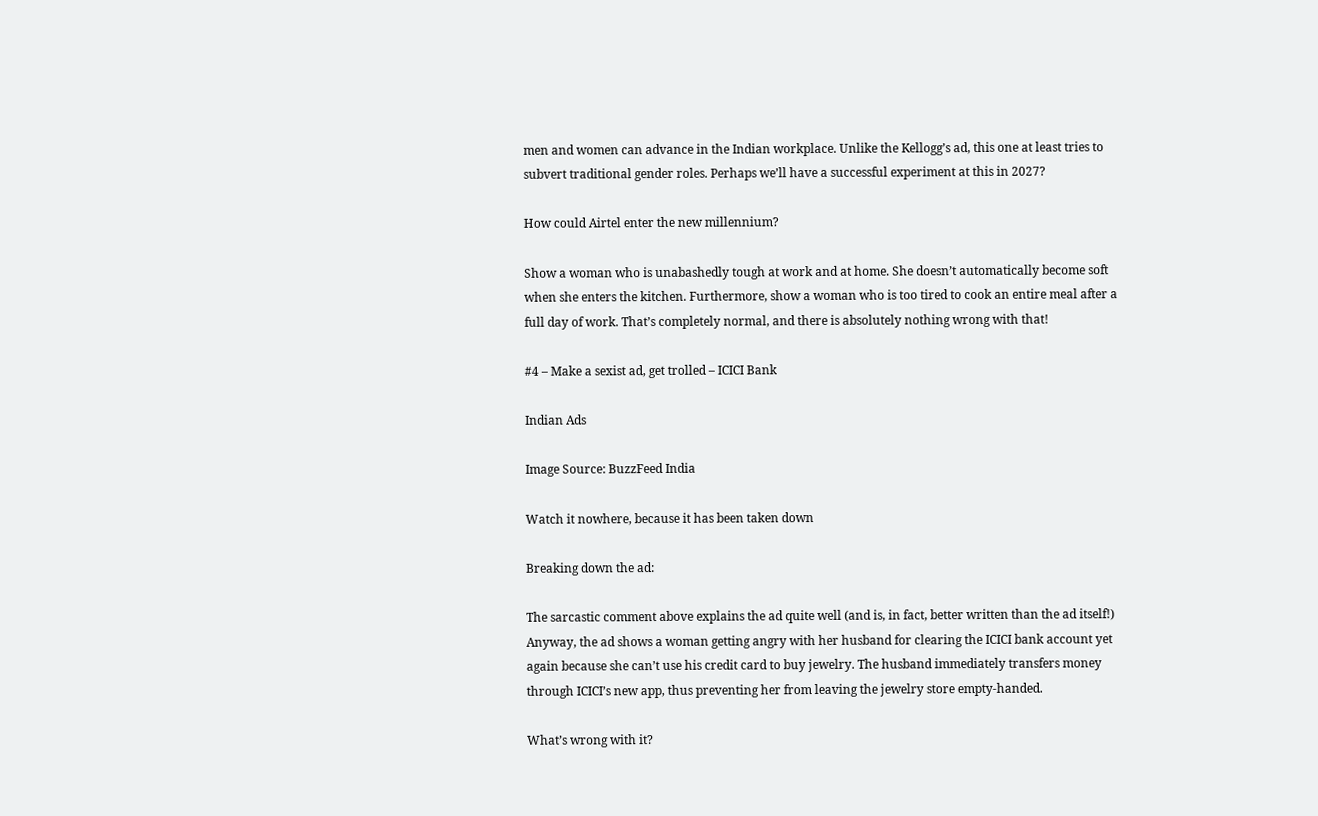men and women can advance in the Indian workplace. Unlike the Kellogg’s ad, this one at least tries to subvert traditional gender roles. Perhaps we’ll have a successful experiment at this in 2027?

How could Airtel enter the new millennium?

Show a woman who is unabashedly tough at work and at home. She doesn’t automatically become soft when she enters the kitchen. Furthermore, show a woman who is too tired to cook an entire meal after a full day of work. That’s completely normal, and there is absolutely nothing wrong with that!

#4 – Make a sexist ad, get trolled – ICICI Bank

Indian Ads

Image Source: BuzzFeed India

Watch it nowhere, because it has been taken down

Breaking down the ad:

The sarcastic comment above explains the ad quite well (and is, in fact, better written than the ad itself!) Anyway, the ad shows a woman getting angry with her husband for clearing the ICICI bank account yet again because she can’t use his credit card to buy jewelry. The husband immediately transfers money through ICICI’s new app, thus preventing her from leaving the jewelry store empty-handed.

What’s wrong with it?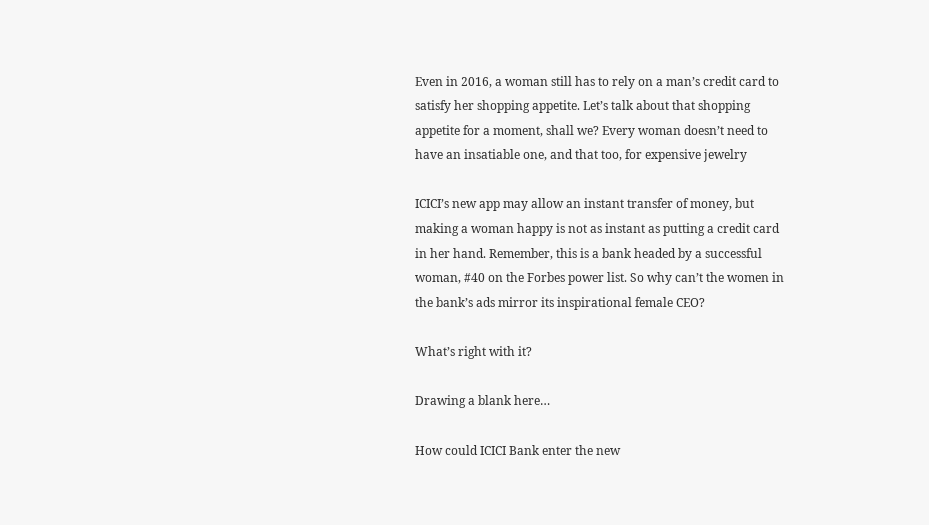Even in 2016, a woman still has to rely on a man’s credit card to satisfy her shopping appetite. Let’s talk about that shopping appetite for a moment, shall we? Every woman doesn’t need to have an insatiable one, and that too, for expensive jewelry

ICICI’s new app may allow an instant transfer of money, but making a woman happy is not as instant as putting a credit card in her hand. Remember, this is a bank headed by a successful woman, #40 on the Forbes power list. So why can’t the women in the bank’s ads mirror its inspirational female CEO?

What’s right with it?

Drawing a blank here…

How could ICICI Bank enter the new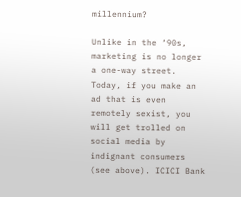millennium?

Unlike in the ‘90s, marketing is no longer a one-way street. Today, if you make an ad that is even remotely sexist, you will get trolled on social media by indignant consumers (see above). ICICI Bank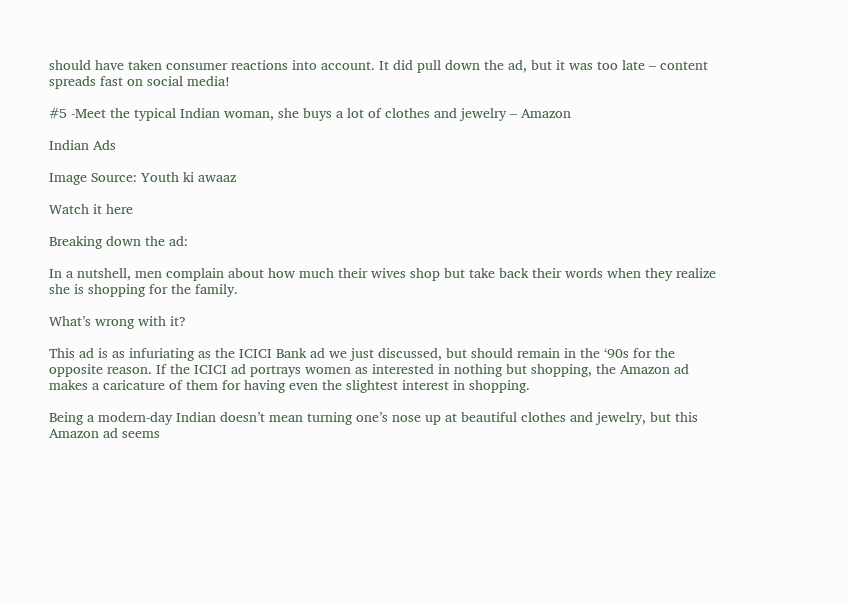should have taken consumer reactions into account. It did pull down the ad, but it was too late – content spreads fast on social media!

#5 -Meet the typical Indian woman, she buys a lot of clothes and jewelry – Amazon

Indian Ads

Image Source: Youth ki awaaz

Watch it here

Breaking down the ad:

In a nutshell, men complain about how much their wives shop but take back their words when they realize she is shopping for the family.

What’s wrong with it?

This ad is as infuriating as the ICICI Bank ad we just discussed, but should remain in the ‘90s for the opposite reason. If the ICICI ad portrays women as interested in nothing but shopping, the Amazon ad makes a caricature of them for having even the slightest interest in shopping.

Being a modern-day Indian doesn’t mean turning one’s nose up at beautiful clothes and jewelry, but this Amazon ad seems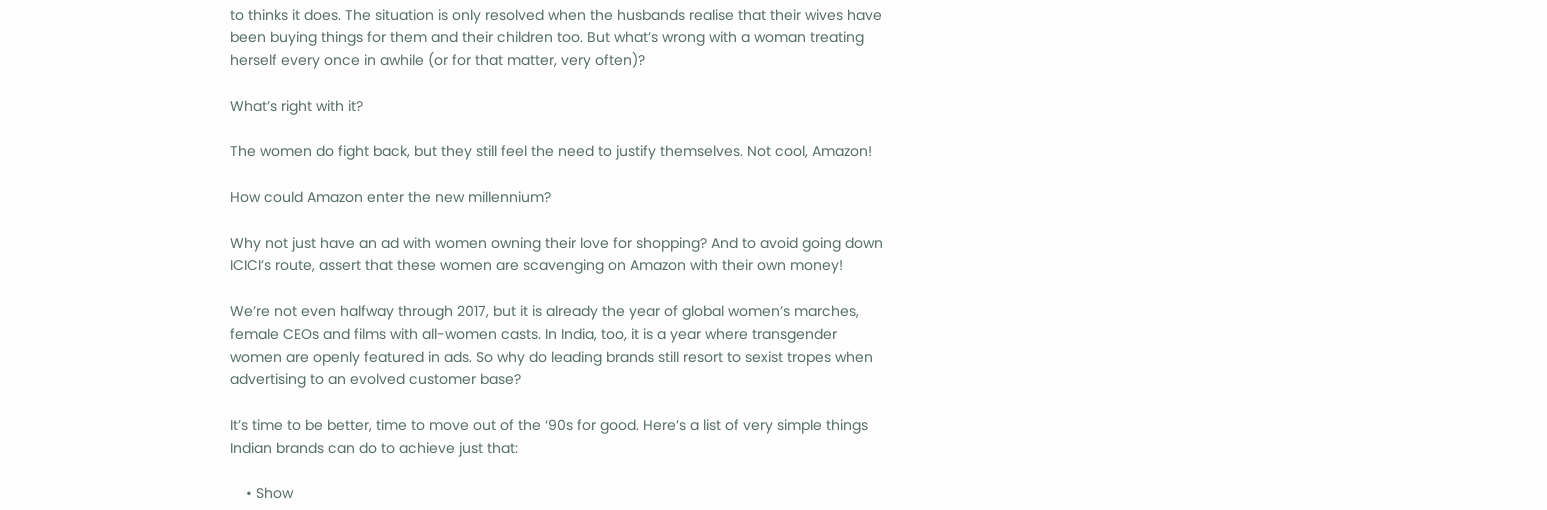to thinks it does. The situation is only resolved when the husbands realise that their wives have been buying things for them and their children too. But what’s wrong with a woman treating herself every once in awhile (or for that matter, very often)?

What’s right with it?

The women do fight back, but they still feel the need to justify themselves. Not cool, Amazon!

How could Amazon enter the new millennium?

Why not just have an ad with women owning their love for shopping? And to avoid going down ICICI’s route, assert that these women are scavenging on Amazon with their own money!

We’re not even halfway through 2017, but it is already the year of global women’s marches, female CEOs and films with all-women casts. In India, too, it is a year where transgender women are openly featured in ads. So why do leading brands still resort to sexist tropes when advertising to an evolved customer base?

It’s time to be better, time to move out of the ‘90s for good. Here’s a list of very simple things Indian brands can do to achieve just that:

    • Show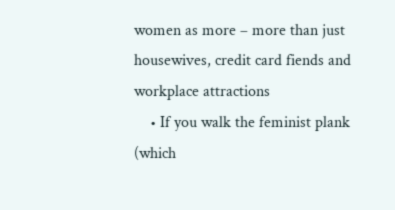women as more – more than just housewives, credit card fiends and workplace attractions
    • If you walk the feminist plank (which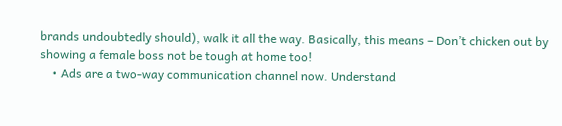brands undoubtedly should), walk it all the way. Basically, this means – Don’t chicken out by showing a female boss not be tough at home too!
    • Ads are a two-way communication channel now. Understand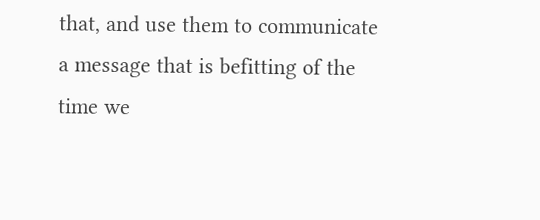that, and use them to communicate a message that is befitting of the time we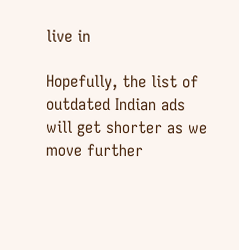live in

Hopefully, the list of outdated Indian ads will get shorter as we move further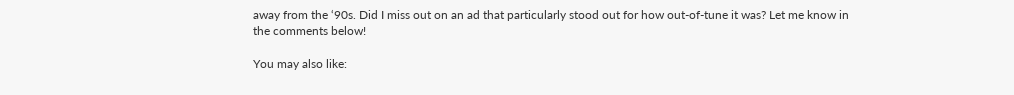away from the ‘90s. Did I miss out on an ad that particularly stood out for how out-of-tune it was? Let me know in the comments below!

You may also like: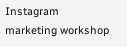Instagram marketing workshop